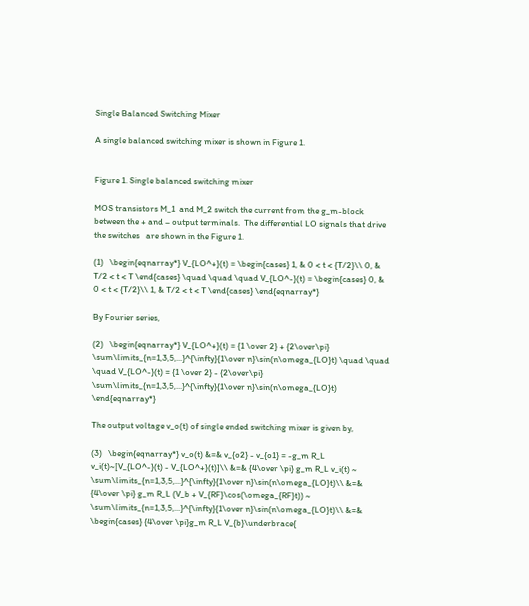Single Balanced Switching Mixer

A single balanced switching mixer is shown in Figure 1.


Figure 1. Single balanced switching mixer

MOS transistors M_1  and M_2 switch the current from the g_m-block between the + and – output terminals.  The differential LO signals that drive the switches   are shown in the Figure 1.

(1)   \begin{eqnarray*} V_{LO^+}(t) = \begin{cases} 1, & 0 < t < {T/2}\\ 0, & T/2 < t < T \end{cases} \quad \quad \quad V_{LO^-}(t) = \begin{cases} 0, & 0 < t < {T/2}\\ 1, & T/2 < t < T \end{cases} \end{eqnarray*}

By Fourier series,

(2)   \begin{eqnarray*} V_{LO^+}(t) = {1 \over 2} + {2\over\pi} \sum\limits_{n=1,3,5,...}^{\infty}{1\over n}\sin(n\omega_{LO}t) \quad \quad \quad V_{LO^-}(t) = {1 \over 2} - {2\over\pi} \sum\limits_{n=1,3,5,...}^{\infty}{1\over n}\sin(n\omega_{LO}t) \end{eqnarray*}

The output voltage v_o(t) of single ended switching mixer is given by,

(3)   \begin{eqnarray*} v_o(t) &=& v_{o2} - v_{o1} = -g_m R_L v_i(t)~[V_{LO^-}(t) - V_{LO^+}(t)]\\ &=& {4\over \pi} g_m R_L v_i(t) ~ \sum\limits_{n=1,3,5,...}^{\infty}{1\over n}\sin(n\omega_{LO}t)\\ &=& {4\over \pi} g_m R_L (V_b + V_{RF}\cos(\omega_{RF}t)) ~ \sum\limits_{n=1,3,5,...}^{\infty}{1\over n}\sin(n\omega_{LO}t)\\ &=& \begin{cases} {4\over \pi}g_m R_L V_{b}\underbrace{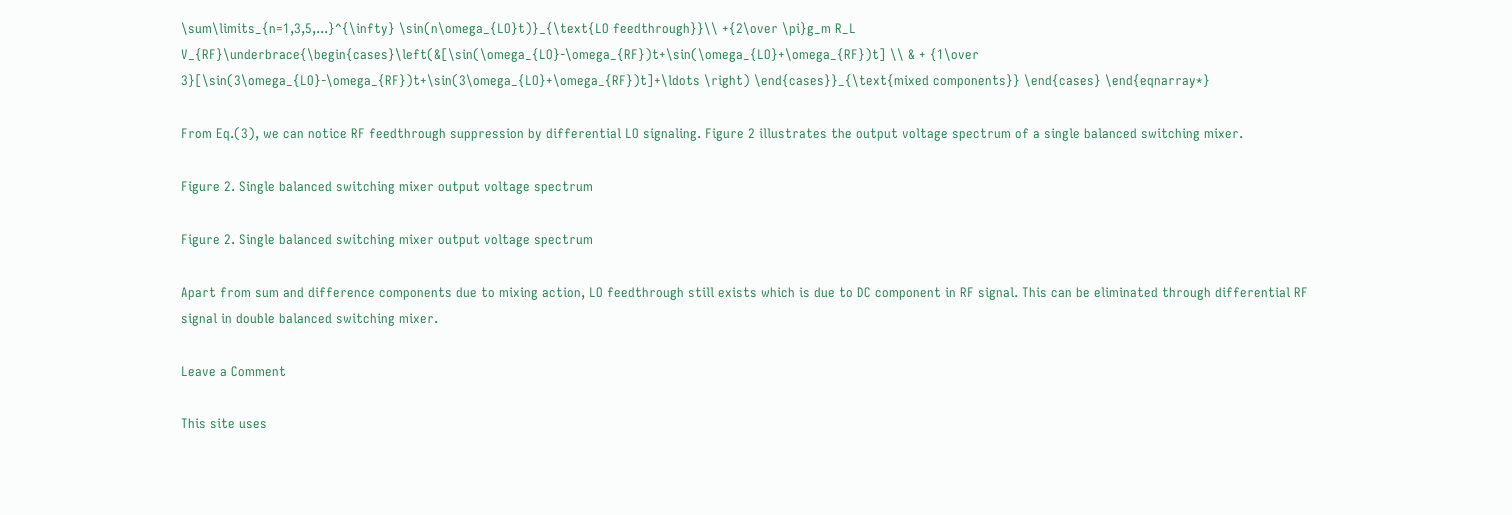\sum\limits_{n=1,3,5,...}^{\infty} \sin(n\omega_{LO}t)}_{\text{LO feedthrough}}\\ +{2\over \pi}g_m R_L V_{RF}\underbrace{\begin{cases}\left(&[\sin(\omega_{LO}-\omega_{RF})t+\sin(\omega_{LO}+\omega_{RF})t] \\ & + {1\over 3}[\sin(3\omega_{LO}-\omega_{RF})t+\sin(3\omega_{LO}+\omega_{RF})t]+\ldots \right) \end{cases}}_{\text{mixed components}} \end{cases} \end{eqnarray*}

From Eq.(3), we can notice RF feedthrough suppression by differential LO signaling. Figure 2 illustrates the output voltage spectrum of a single balanced switching mixer.

Figure 2. Single balanced switching mixer output voltage spectrum

Figure 2. Single balanced switching mixer output voltage spectrum

Apart from sum and difference components due to mixing action, LO feedthrough still exists which is due to DC component in RF signal. This can be eliminated through differential RF signal in double balanced switching mixer.

Leave a Comment

This site uses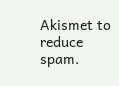Akismet to reduce spam.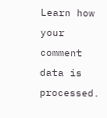Learn how your comment data is processed.